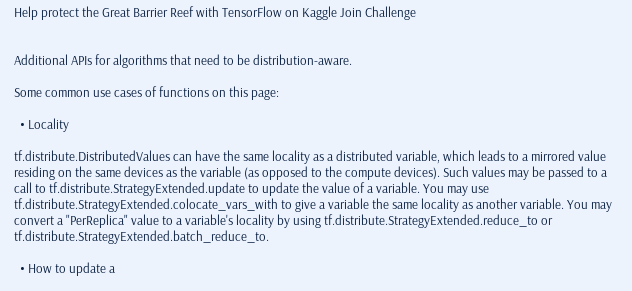Help protect the Great Barrier Reef with TensorFlow on Kaggle Join Challenge


Additional APIs for algorithms that need to be distribution-aware.

Some common use cases of functions on this page:

  • Locality

tf.distribute.DistributedValues can have the same locality as a distributed variable, which leads to a mirrored value residing on the same devices as the variable (as opposed to the compute devices). Such values may be passed to a call to tf.distribute.StrategyExtended.update to update the value of a variable. You may use tf.distribute.StrategyExtended.colocate_vars_with to give a variable the same locality as another variable. You may convert a "PerReplica" value to a variable's locality by using tf.distribute.StrategyExtended.reduce_to or tf.distribute.StrategyExtended.batch_reduce_to.

  • How to update a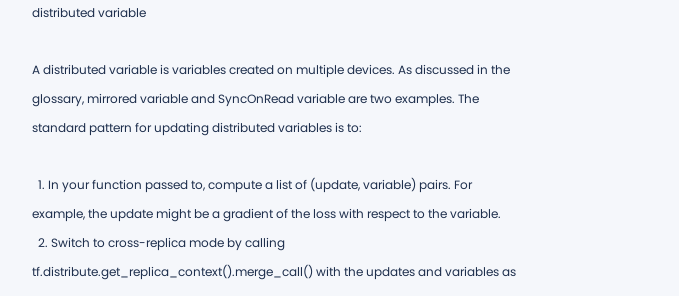distributed variable

A distributed variable is variables created on multiple devices. As discussed in the glossary, mirrored variable and SyncOnRead variable are two examples. The standard pattern for updating distributed variables is to:

  1. In your function passed to, compute a list of (update, variable) pairs. For example, the update might be a gradient of the loss with respect to the variable.
  2. Switch to cross-replica mode by calling tf.distribute.get_replica_context().merge_call() with the updates and variables as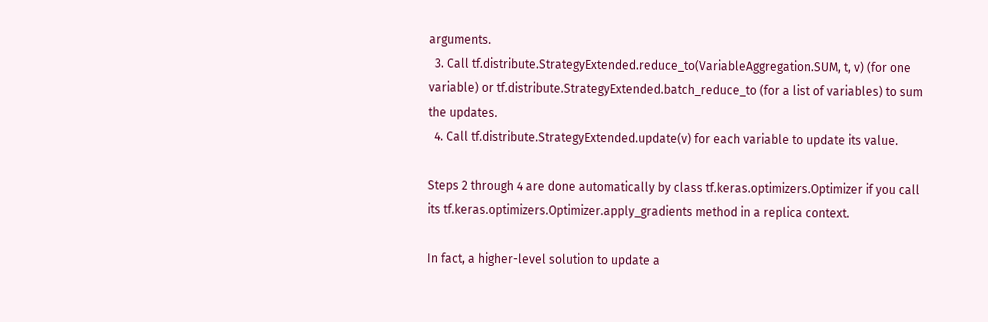arguments.
  3. Call tf.distribute.StrategyExtended.reduce_to(VariableAggregation.SUM, t, v) (for one variable) or tf.distribute.StrategyExtended.batch_reduce_to (for a list of variables) to sum the updates.
  4. Call tf.distribute.StrategyExtended.update(v) for each variable to update its value.

Steps 2 through 4 are done automatically by class tf.keras.optimizers.Optimizer if you call its tf.keras.optimizers.Optimizer.apply_gradients method in a replica context.

In fact, a higher-level solution to update a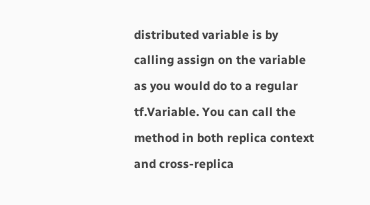distributed variable is by calling assign on the variable as you would do to a regular tf.Variable. You can call the method in both replica context and cross-replica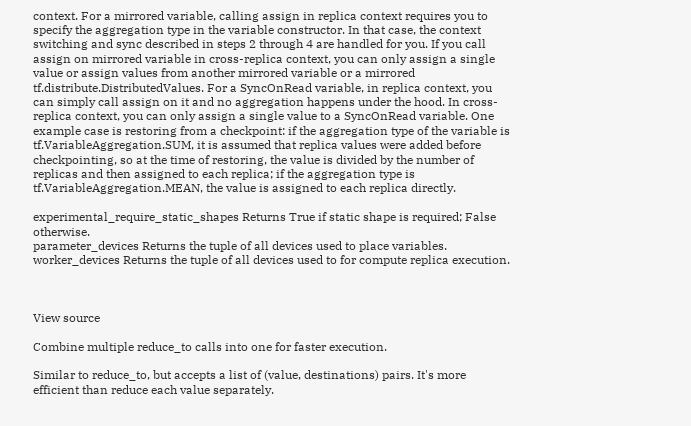context. For a mirrored variable, calling assign in replica context requires you to specify the aggregation type in the variable constructor. In that case, the context switching and sync described in steps 2 through 4 are handled for you. If you call assign on mirrored variable in cross-replica context, you can only assign a single value or assign values from another mirrored variable or a mirrored tf.distribute.DistributedValues. For a SyncOnRead variable, in replica context, you can simply call assign on it and no aggregation happens under the hood. In cross-replica context, you can only assign a single value to a SyncOnRead variable. One example case is restoring from a checkpoint: if the aggregation type of the variable is tf.VariableAggregation.SUM, it is assumed that replica values were added before checkpointing, so at the time of restoring, the value is divided by the number of replicas and then assigned to each replica; if the aggregation type is tf.VariableAggregation.MEAN, the value is assigned to each replica directly.

experimental_require_static_shapes Returns True if static shape is required; False otherwise.
parameter_devices Returns the tuple of all devices used to place variables.
worker_devices Returns the tuple of all devices used to for compute replica execution.



View source

Combine multiple reduce_to calls into one for faster execution.

Similar to reduce_to, but accepts a list of (value, destinations) pairs. It's more efficient than reduce each value separately.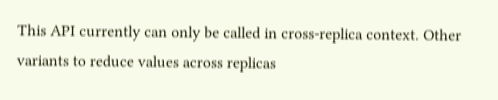This API currently can only be called in cross-replica context. Other variants to reduce values across replicas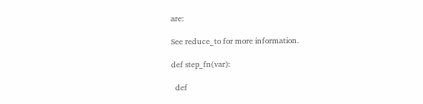are:

See reduce_to for more information.

def step_fn(var):

  def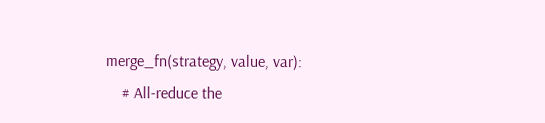merge_fn(strategy, value, var):
    # All-reduce the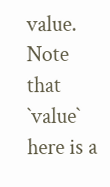value. Note that `value` here is a